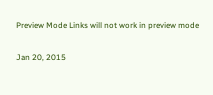Preview Mode Links will not work in preview mode

Jan 20, 2015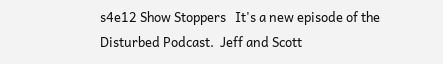s4e12 Show Stoppers   It's a new episode of the Disturbed Podcast.  Jeff and Scott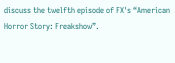discuss the twelfth episode of FX's “American Horror Story: Freakshow”.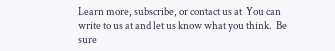Learn more, subscribe, or contact us at  You can write to us at and let us know what you think.  Be sure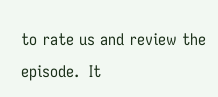to rate us and review the episode.  It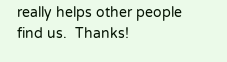really helps other people find us.  Thanks!